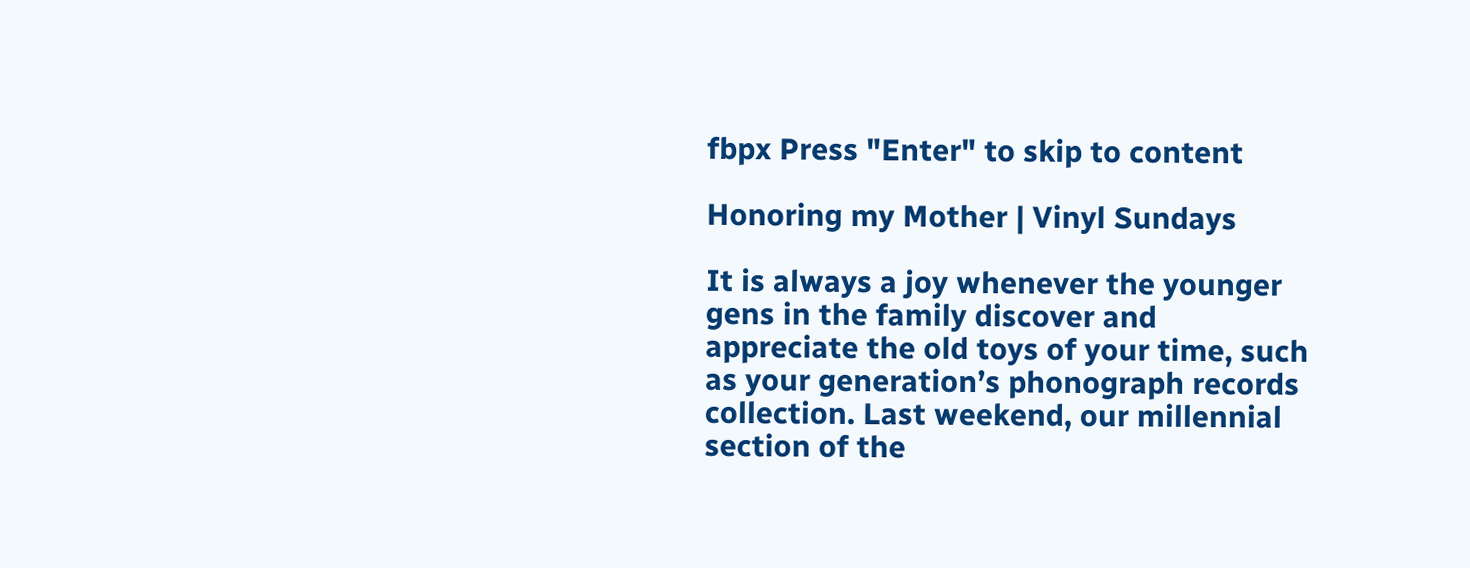fbpx Press "Enter" to skip to content

Honoring my Mother | Vinyl Sundays

It is always a joy whenever the younger gens in the family discover and appreciate the old toys of your time, such as your generation’s phonograph records collection. Last weekend, our millennial section of the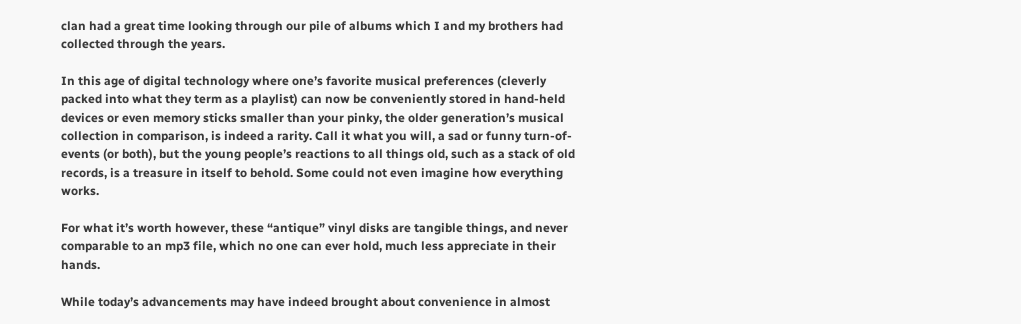clan had a great time looking through our pile of albums which I and my brothers had collected through the years.

In this age of digital technology where one’s favorite musical preferences (cleverly packed into what they term as a playlist) can now be conveniently stored in hand-held devices or even memory sticks smaller than your pinky, the older generation’s musical collection in comparison, is indeed a rarity. Call it what you will, a sad or funny turn-of-events (or both), but the young people’s reactions to all things old, such as a stack of old records, is a treasure in itself to behold. Some could not even imagine how everything works.

For what it’s worth however, these “antique” vinyl disks are tangible things, and never comparable to an mp3 file, which no one can ever hold, much less appreciate in their hands.

While today’s advancements may have indeed brought about convenience in almost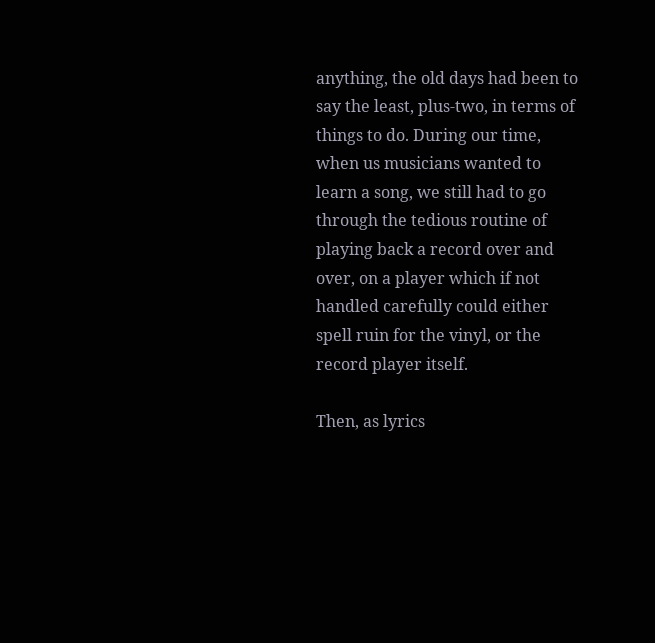anything, the old days had been to say the least, plus-two, in terms of things to do. During our time, when us musicians wanted to learn a song, we still had to go through the tedious routine of playing back a record over and over, on a player which if not handled carefully could either spell ruin for the vinyl, or the record player itself.

Then, as lyrics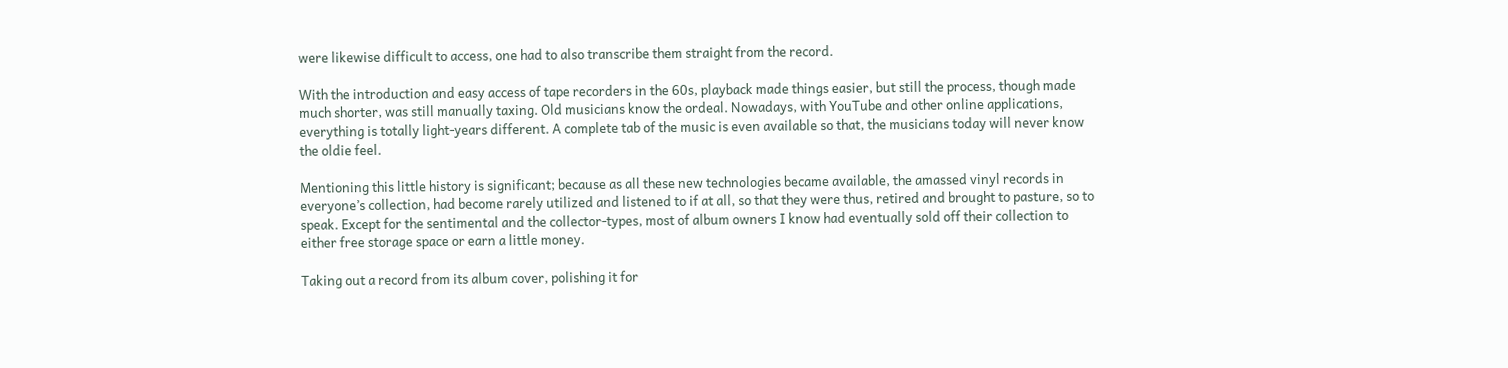were likewise difficult to access, one had to also transcribe them straight from the record.

With the introduction and easy access of tape recorders in the 60s, playback made things easier, but still the process, though made much shorter, was still manually taxing. Old musicians know the ordeal. Nowadays, with YouTube and other online applications, everything is totally light-years different. A complete tab of the music is even available so that, the musicians today will never know the oldie feel.

Mentioning this little history is significant; because as all these new technologies became available, the amassed vinyl records in everyone’s collection, had become rarely utilized and listened to if at all, so that they were thus, retired and brought to pasture, so to speak. Except for the sentimental and the collector-types, most of album owners I know had eventually sold off their collection to either free storage space or earn a little money.

Taking out a record from its album cover, polishing it for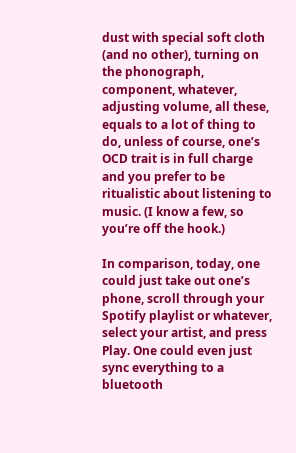dust with special soft cloth (and no other), turning on the phonograph, component, whatever, adjusting volume, all these, equals to a lot of thing to do, unless of course, one’s OCD trait is in full charge and you prefer to be ritualistic about listening to music. (I know a few, so you’re off the hook.)

In comparison, today, one could just take out one’s phone, scroll through your Spotify playlist or whatever, select your artist, and press Play. One could even just sync everything to a bluetooth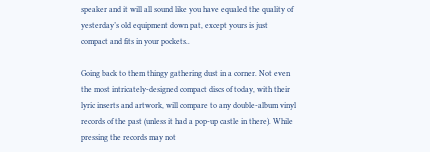speaker and it will all sound like you have equaled the quality of yesterday’s old equipment down pat, except yours is just compact and fits in your pockets..

Going back to them thingy gathering dust in a corner. Not even the most intricately-designed compact discs of today, with their lyric inserts and artwork, will compare to any double-album vinyl records of the past (unless it had a pop-up castle in there). While pressing the records may not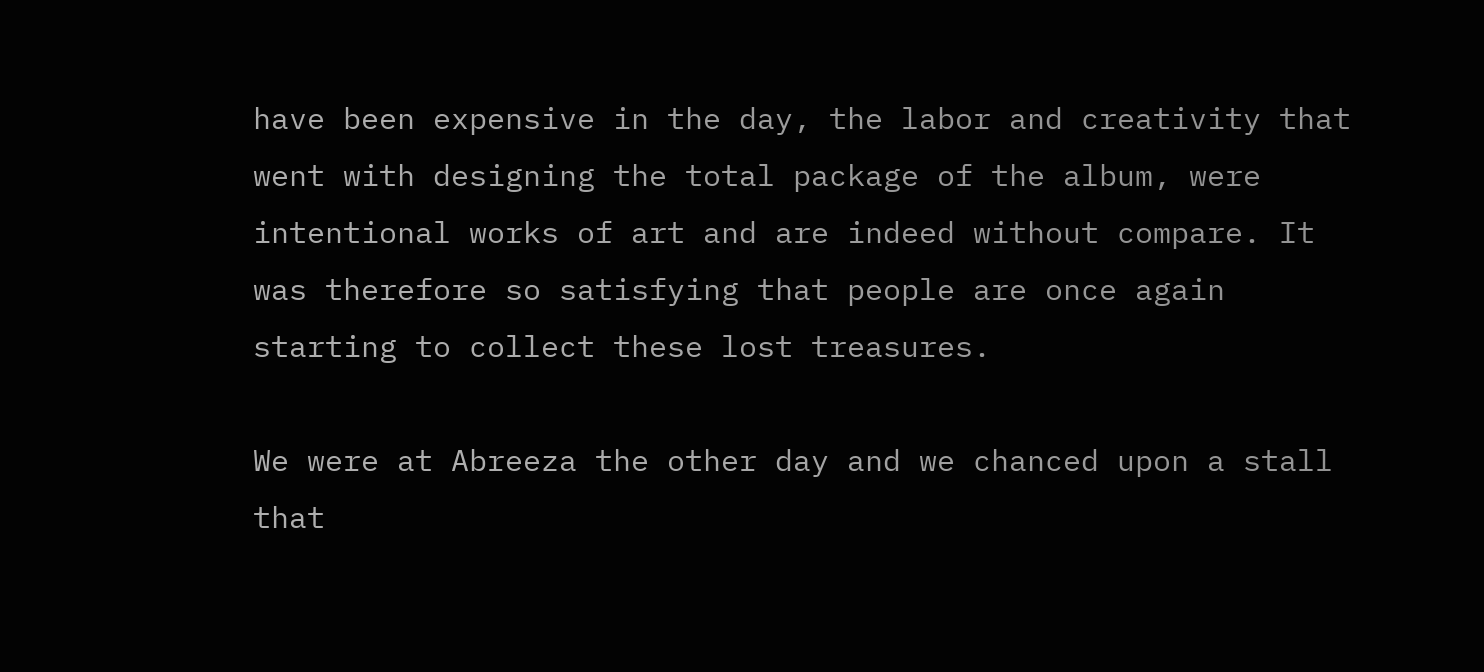have been expensive in the day, the labor and creativity that went with designing the total package of the album, were intentional works of art and are indeed without compare. It was therefore so satisfying that people are once again starting to collect these lost treasures.

We were at Abreeza the other day and we chanced upon a stall that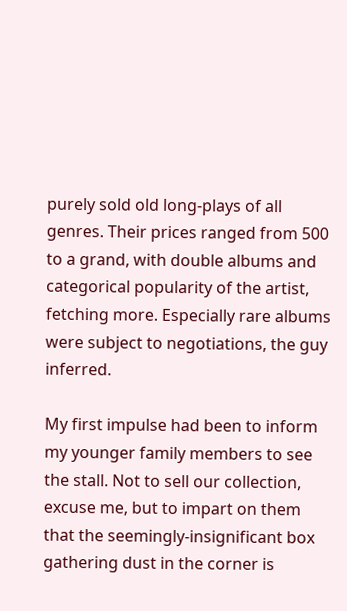purely sold old long-plays of all genres. Their prices ranged from 500 to a grand, with double albums and categorical popularity of the artist, fetching more. Especially rare albums were subject to negotiations, the guy inferred.

My first impulse had been to inform my younger family members to see the stall. Not to sell our collection, excuse me, but to impart on them that the seemingly-insignificant box gathering dust in the corner is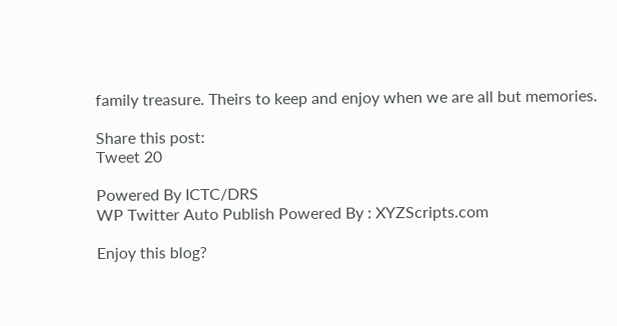family treasure. Theirs to keep and enjoy when we are all but memories.

Share this post:
Tweet 20

Powered By ICTC/DRS
WP Twitter Auto Publish Powered By : XYZScripts.com

Enjoy this blog?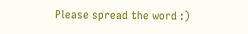Please spread the word :)